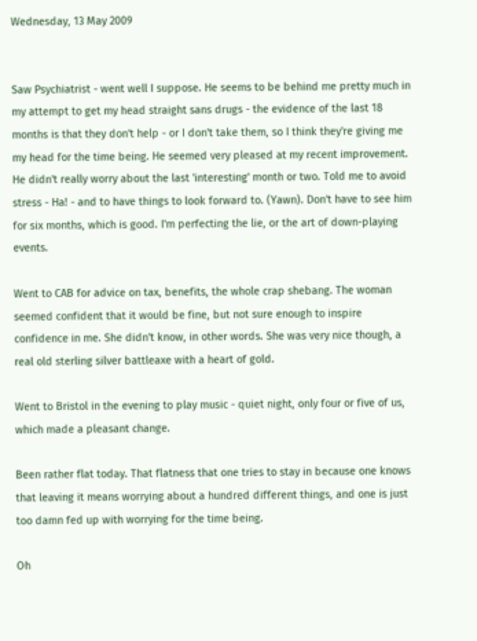Wednesday, 13 May 2009


Saw Psychiatrist - went well I suppose. He seems to be behind me pretty much in my attempt to get my head straight sans drugs - the evidence of the last 18 months is that they don't help - or I don't take them, so I think they're giving me my head for the time being. He seemed very pleased at my recent improvement. He didn't really worry about the last 'interesting' month or two. Told me to avoid stress - Ha! - and to have things to look forward to. (Yawn). Don't have to see him for six months, which is good. I'm perfecting the lie, or the art of down-playing events.

Went to CAB for advice on tax, benefits, the whole crap shebang. The woman seemed confident that it would be fine, but not sure enough to inspire confidence in me. She didn't know, in other words. She was very nice though, a real old sterling silver battleaxe with a heart of gold.

Went to Bristol in the evening to play music - quiet night, only four or five of us, which made a pleasant change.

Been rather flat today. That flatness that one tries to stay in because one knows that leaving it means worrying about a hundred different things, and one is just too damn fed up with worrying for the time being.

Oh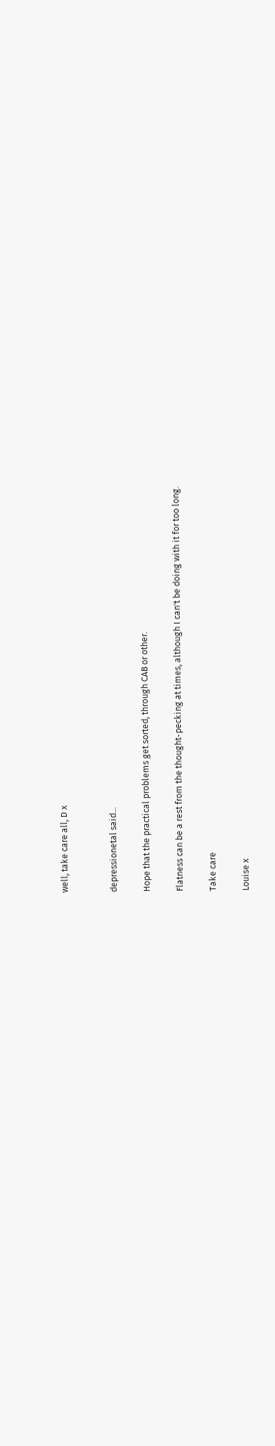well, take care all, D x


depressionetal said...

Hope that the practical problems get sorted, through CAB or other.

Flatness can be a rest from the thought-pecking at times, although I can't be doing with it for too long.

Take care

Louise x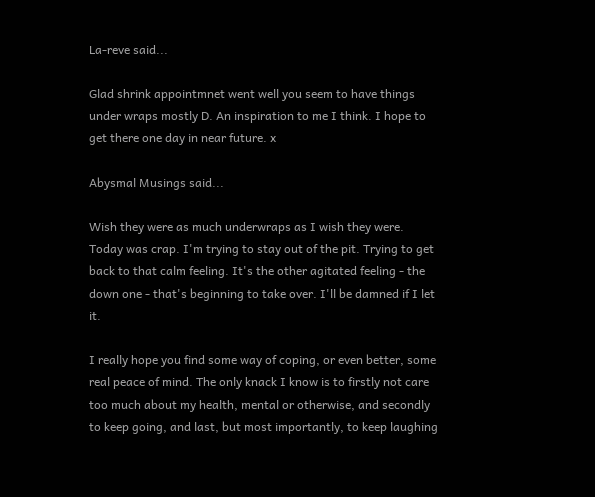La-reve said...

Glad shrink appointmnet went well you seem to have things under wraps mostly D. An inspiration to me I think. I hope to get there one day in near future. x

Abysmal Musings said...

Wish they were as much underwraps as I wish they were. Today was crap. I'm trying to stay out of the pit. Trying to get back to that calm feeling. It's the other agitated feeling - the down one - that's beginning to take over. I'll be damned if I let it.

I really hope you find some way of coping, or even better, some real peace of mind. The only knack I know is to firstly not care too much about my health, mental or otherwise, and secondly to keep going, and last, but most importantly, to keep laughing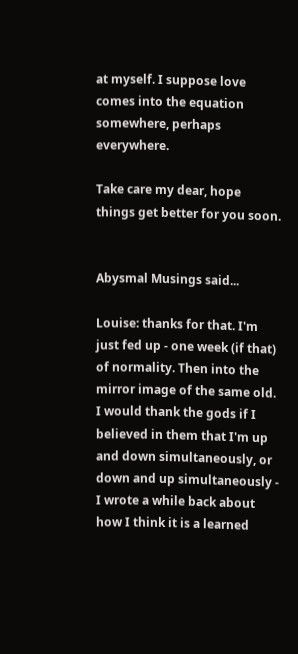at myself. I suppose love comes into the equation somewhere, perhaps everywhere.

Take care my dear, hope things get better for you soon.


Abysmal Musings said...

Louise: thanks for that. I'm just fed up - one week (if that) of normality. Then into the mirror image of the same old. I would thank the gods if I believed in them that I'm up and down simultaneously, or down and up simultaneously - I wrote a while back about how I think it is a learned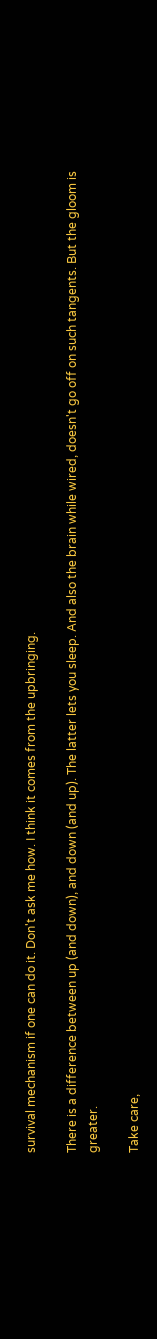survival mechanism if one can do it. Don't ask me how. I think it comes from the upbringing.

There is a difference between up (and down), and down (and up). The latter lets you sleep. And also the brain while wired, doesn't go off on such tangents. But the gloom is greater.

Take care,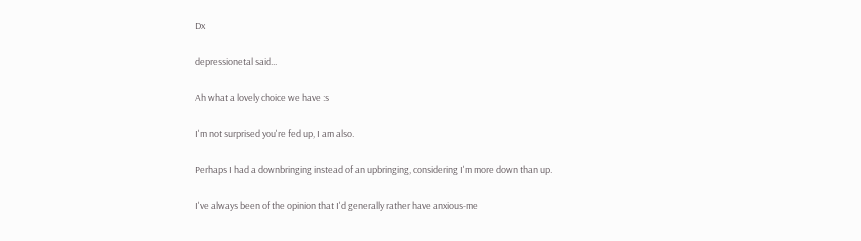Dx

depressionetal said...

Ah what a lovely choice we have :s

I'm not surprised you're fed up, I am also.

Perhaps I had a downbringing instead of an upbringing, considering I'm more down than up.

I've always been of the opinion that I'd generally rather have anxious-me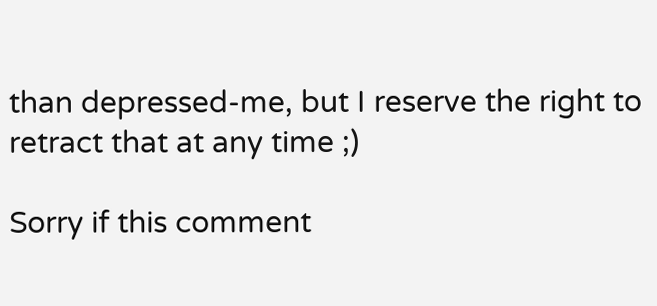than depressed-me, but I reserve the right to retract that at any time ;)

Sorry if this comment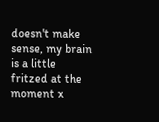doesn't make sense, my brain is a little fritzed at the moment x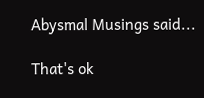Abysmal Musings said...

That's ok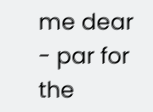me dear - par for the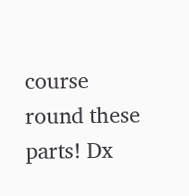course round these parts! Dx